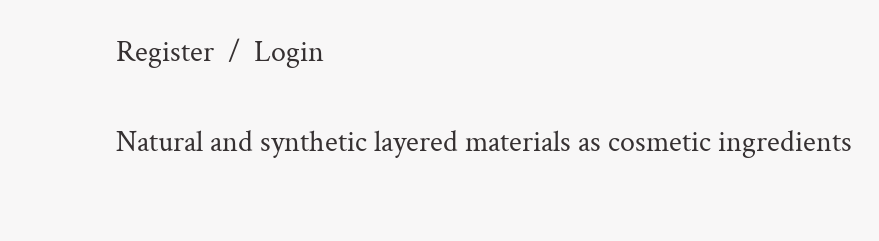Register  /  Login

Natural and synthetic layered materials as cosmetic ingredients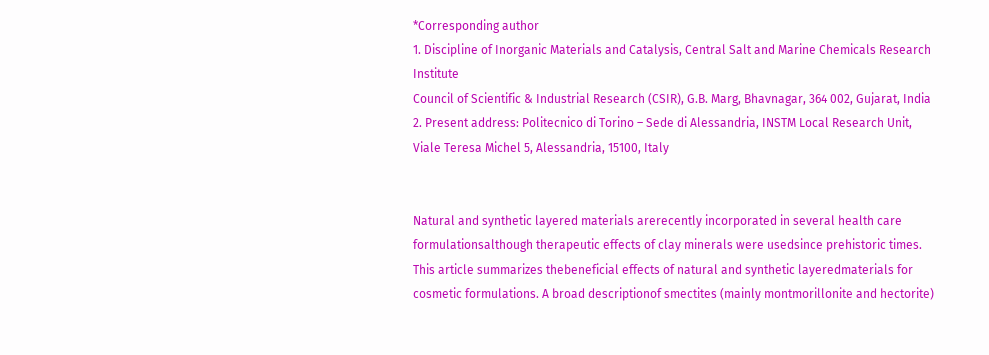*Corresponding author
1. Discipline of Inorganic Materials and Catalysis, Central Salt and Marine Chemicals Research Institute
Council of Scientific & Industrial Research (CSIR), G.B. Marg, Bhavnagar, 364 002, Gujarat, India
2. Present address: Politecnico di Torino – Sede di Alessandria, INSTM Local Research Unit, Viale Teresa Michel 5, Alessandria, 15100, Italy


Natural and synthetic layered materials arerecently incorporated in several health care formulationsalthough therapeutic effects of clay minerals were usedsince prehistoric times. This article summarizes thebeneficial effects of natural and synthetic layeredmaterials for cosmetic formulations. A broad descriptionof smectites (mainly montmorillonite and hectorite)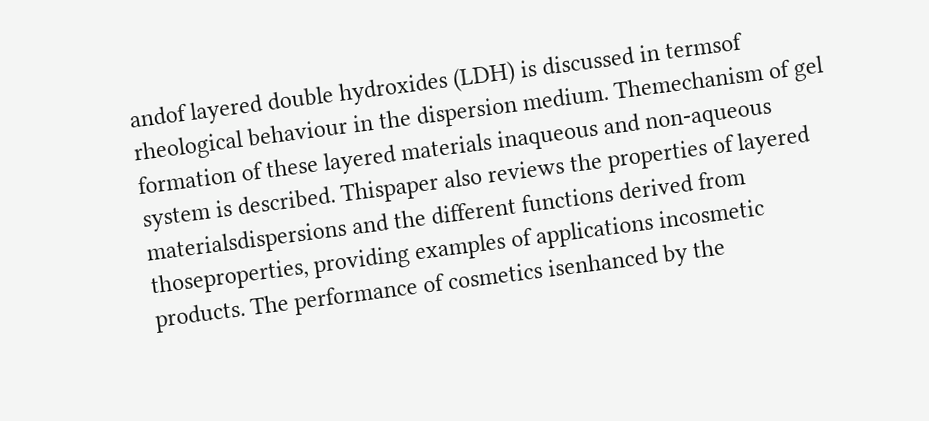andof layered double hydroxides (LDH) is discussed in termsof rheological behaviour in the dispersion medium. Themechanism of gel formation of these layered materials inaqueous and non-aqueous system is described. Thispaper also reviews the properties of layered materialsdispersions and the different functions derived from thoseproperties, providing examples of applications incosmetic products. The performance of cosmetics isenhanced by the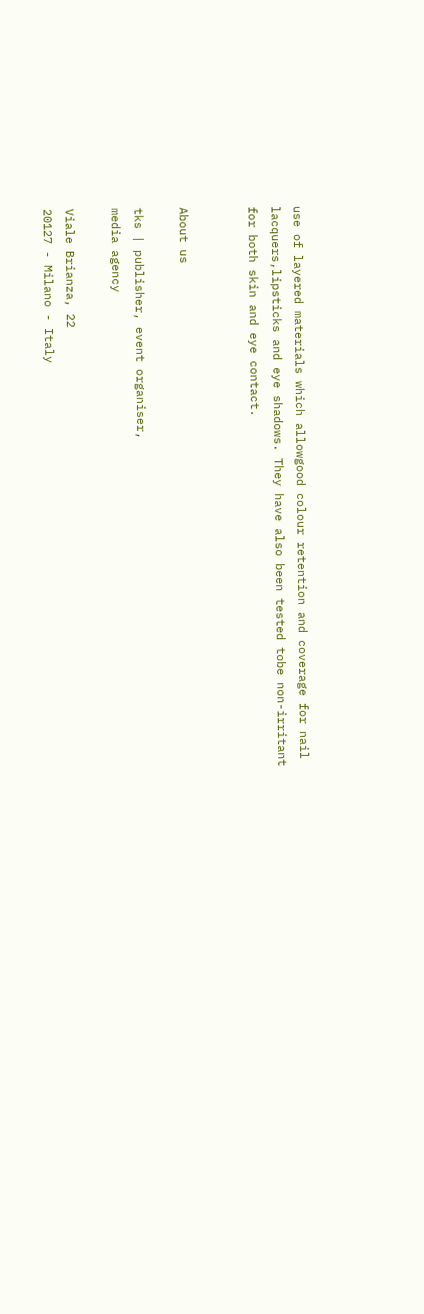use of layered materials which allowgood colour retention and coverage for nail lacquers,lipsticks and eye shadows. They have also been tested tobe non-irritant for both skin and eye contact.


About us

tks | publisher, event organiser,
media agency

Viale Brianza, 22
20127 - Milano - Italy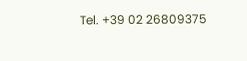Tel. +39 02 26809375